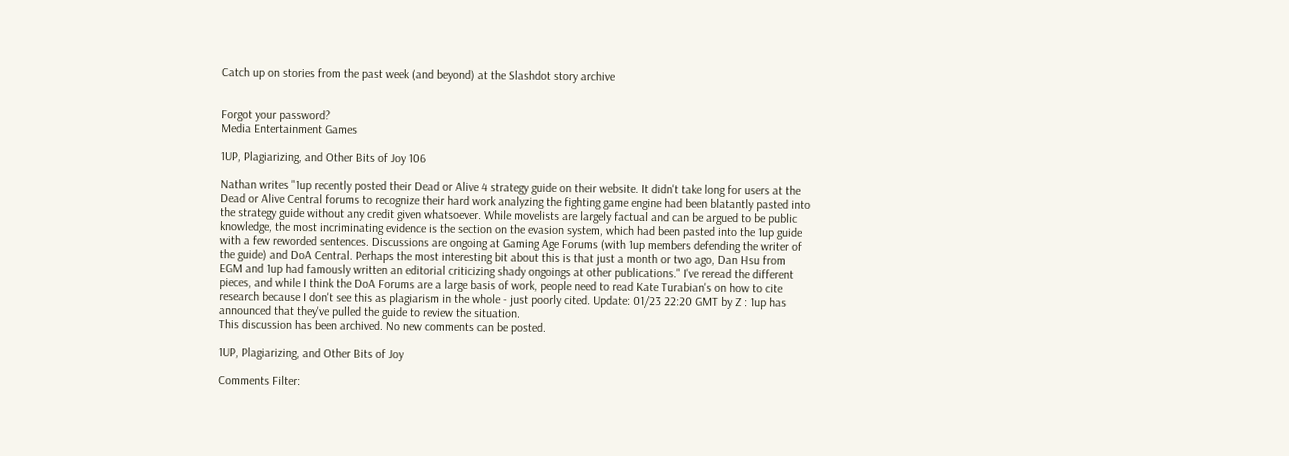Catch up on stories from the past week (and beyond) at the Slashdot story archive


Forgot your password?
Media Entertainment Games

1UP, Plagiarizing, and Other Bits of Joy 106

Nathan writes "1up recently posted their Dead or Alive 4 strategy guide on their website. It didn't take long for users at the Dead or Alive Central forums to recognize their hard work analyzing the fighting game engine had been blatantly pasted into the strategy guide without any credit given whatsoever. While movelists are largely factual and can be argued to be public knowledge, the most incriminating evidence is the section on the evasion system, which had been pasted into the 1up guide with a few reworded sentences. Discussions are ongoing at Gaming Age Forums (with 1up members defending the writer of the guide) and DoA Central. Perhaps the most interesting bit about this is that just a month or two ago, Dan Hsu from EGM and 1up had famously written an editorial criticizing shady ongoings at other publications." I've reread the different pieces, and while I think the DoA Forums are a large basis of work, people need to read Kate Turabian's on how to cite research because I don't see this as plagiarism in the whole - just poorly cited. Update: 01/23 22:20 GMT by Z : 1up has announced that they've pulled the guide to review the situation.
This discussion has been archived. No new comments can be posted.

1UP, Plagiarizing, and Other Bits of Joy

Comments Filter: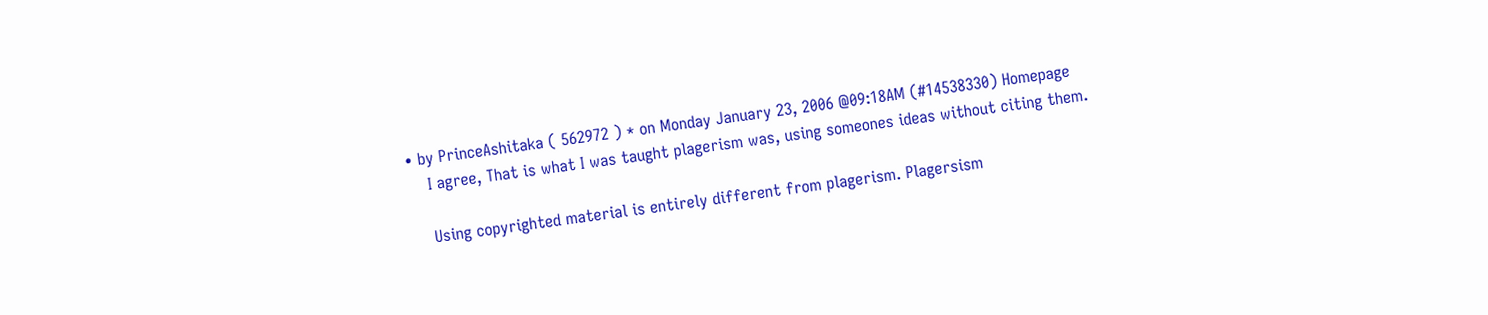• by PrinceAshitaka ( 562972 ) * on Monday January 23, 2006 @09:18AM (#14538330) Homepage
    I agree, That is what I was taught plagerism was, using someones ideas without citing them.

    Using copyrighted material is entirely different from plagerism. Plagersism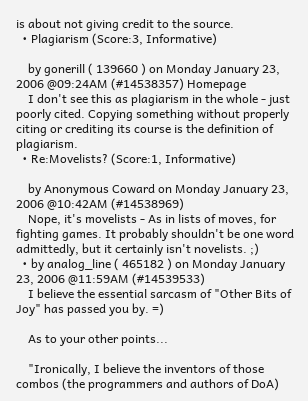is about not giving credit to the source.
  • Plagiarism (Score:3, Informative)

    by gonerill ( 139660 ) on Monday January 23, 2006 @09:24AM (#14538357) Homepage
    I don't see this as plagiarism in the whole - just poorly cited. Copying something without properly citing or crediting its course is the definition of plagiarism.
  • Re:Movelists? (Score:1, Informative)

    by Anonymous Coward on Monday January 23, 2006 @10:42AM (#14538969)
    Nope, it's movelists - As in lists of moves, for fighting games. It probably shouldn't be one word admittedly, but it certainly isn't novelists. ;)
  • by analog_line ( 465182 ) on Monday January 23, 2006 @11:59AM (#14539533)
    I believe the essential sarcasm of "Other Bits of Joy" has passed you by. =)

    As to your other points...

    "Ironically, I believe the inventors of those combos (the programmers and authors of DoA)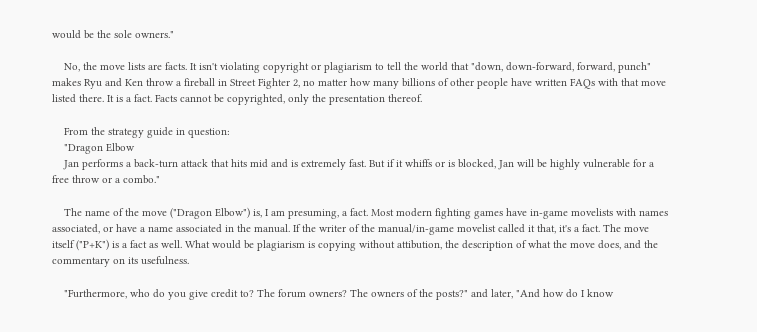would be the sole owners."

    No, the move lists are facts. It isn't violating copyright or plagiarism to tell the world that "down, down-forward, forward, punch" makes Ryu and Ken throw a fireball in Street Fighter 2, no matter how many billions of other people have written FAQs with that move listed there. It is a fact. Facts cannot be copyrighted, only the presentation thereof.

    From the strategy guide in question:
    "Dragon Elbow
    Jan performs a back-turn attack that hits mid and is extremely fast. But if it whiffs or is blocked, Jan will be highly vulnerable for a free throw or a combo."

    The name of the move ("Dragon Elbow") is, I am presuming, a fact. Most modern fighting games have in-game movelists with names associated, or have a name associated in the manual. If the writer of the manual/in-game movelist called it that, it's a fact. The move itself ("P+K") is a fact as well. What would be plagiarism is copying without attibution, the description of what the move does, and the commentary on its usefulness.

    "Furthermore, who do you give credit to? The forum owners? The owners of the posts?" and later, "And how do I know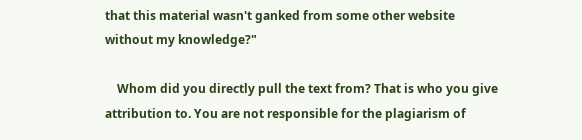that this material wasn't ganked from some other website without my knowledge?"

    Whom did you directly pull the text from? That is who you give attribution to. You are not responsible for the plagiarism of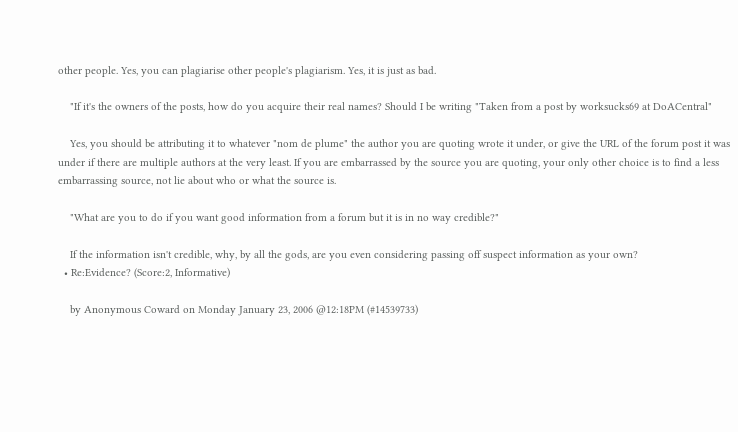other people. Yes, you can plagiarise other people's plagiarism. Yes, it is just as bad.

    "If it's the owners of the posts, how do you acquire their real names? Should I be writing "Taken from a post by worksucks69 at DoACentral"

    Yes, you should be attributing it to whatever "nom de plume" the author you are quoting wrote it under, or give the URL of the forum post it was under if there are multiple authors at the very least. If you are embarrassed by the source you are quoting, your only other choice is to find a less embarrassing source, not lie about who or what the source is.

    "What are you to do if you want good information from a forum but it is in no way credible?"

    If the information isn't credible, why, by all the gods, are you even considering passing off suspect information as your own?
  • Re:Evidence? (Score:2, Informative)

    by Anonymous Coward on Monday January 23, 2006 @12:18PM (#14539733)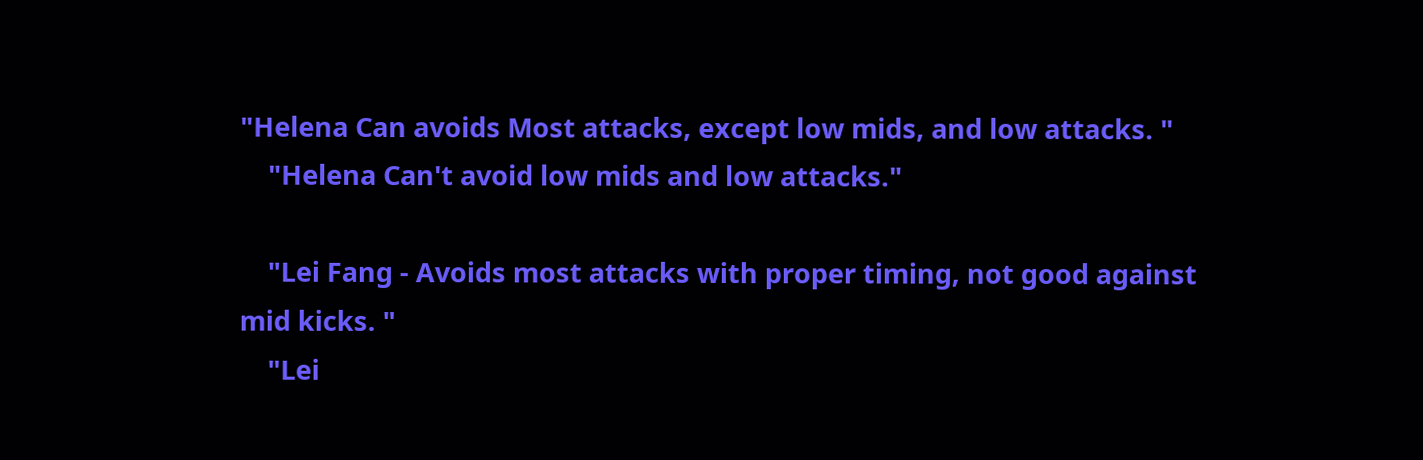"Helena Can avoids Most attacks, except low mids, and low attacks. "
    "Helena Can't avoid low mids and low attacks."

    "Lei Fang - Avoids most attacks with proper timing, not good against mid kicks. "
    "Lei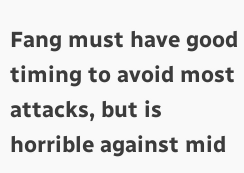Fang must have good timing to avoid most attacks, but is horrible against mid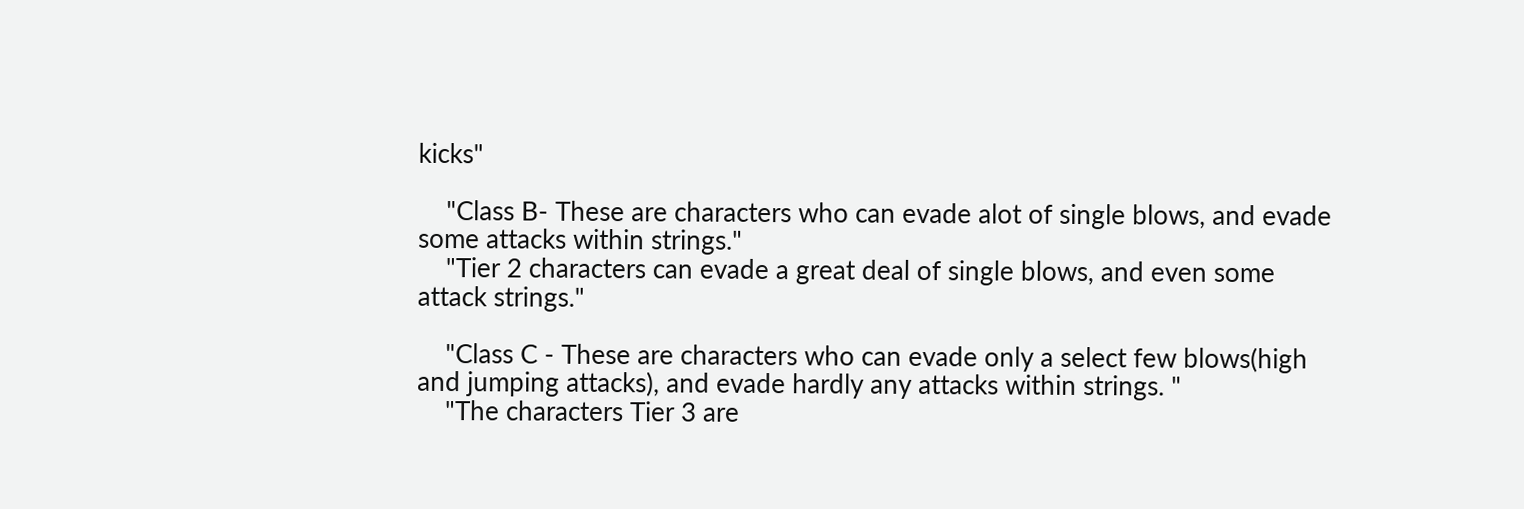kicks"

    "Class B- These are characters who can evade alot of single blows, and evade some attacks within strings."
    "Tier 2 characters can evade a great deal of single blows, and even some attack strings."

    "Class C - These are characters who can evade only a select few blows(high and jumping attacks), and evade hardly any attacks within strings. "
    "The characters Tier 3 are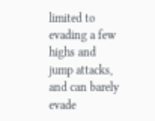limited to evading a few highs and jump attacks, and can barely evade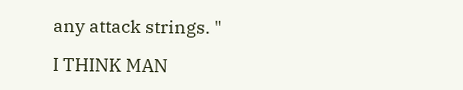any attack strings. "

I THINK MAN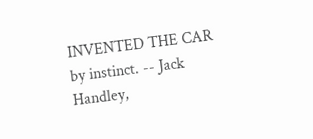INVENTED THE CAR by instinct. -- Jack Handley,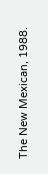The New Mexican, 1988.